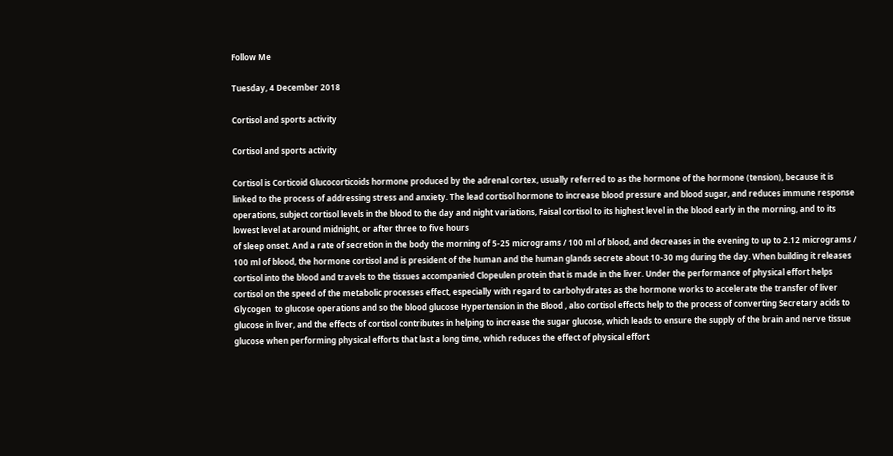Follow Me

Tuesday, 4 December 2018

Cortisol and sports activity

Cortisol and sports activity

Cortisol is Corticoid Glucocorticoids hormone produced by the adrenal cortex, usually referred to as the hormone of the hormone (tension), because it is linked to the process of addressing stress and anxiety. The lead cortisol hormone to increase blood pressure and blood sugar, and reduces immune response operations, subject cortisol levels in the blood to the day and night variations, Faisal cortisol to its highest level in the blood early in the morning, and to its lowest level at around midnight, or after three to five hours
of sleep onset. And a rate of secretion in the body the morning of 5-25 micrograms / 100 ml of blood, and decreases in the evening to up to 2.12 micrograms / 100 ml of blood, the hormone cortisol and is president of the human and the human glands secrete about 10-30 mg during the day. When building it releases cortisol into the blood and travels to the tissues accompanied Clopeulen protein that is made in the liver. Under the performance of physical effort helps cortisol on the speed of the metabolic processes effect, especially with regard to carbohydrates as the hormone works to accelerate the transfer of liver Glycogen  to glucose operations and so the blood glucose Hypertension in the Blood , also cortisol effects help to the process of converting Secretary acids to glucose in liver, and the effects of cortisol contributes in helping to increase the sugar glucose, which leads to ensure the supply of the brain and nerve tissue glucose when performing physical efforts that last a long time, which reduces the effect of physical effort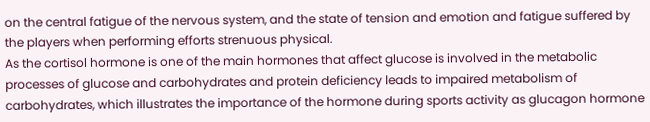on the central fatigue of the nervous system, and the state of tension and emotion and fatigue suffered by the players when performing efforts strenuous physical.
As the cortisol hormone is one of the main hormones that affect glucose is involved in the metabolic processes of glucose and carbohydrates and protein deficiency leads to impaired metabolism of carbohydrates, which illustrates the importance of the hormone during sports activity as glucagon hormone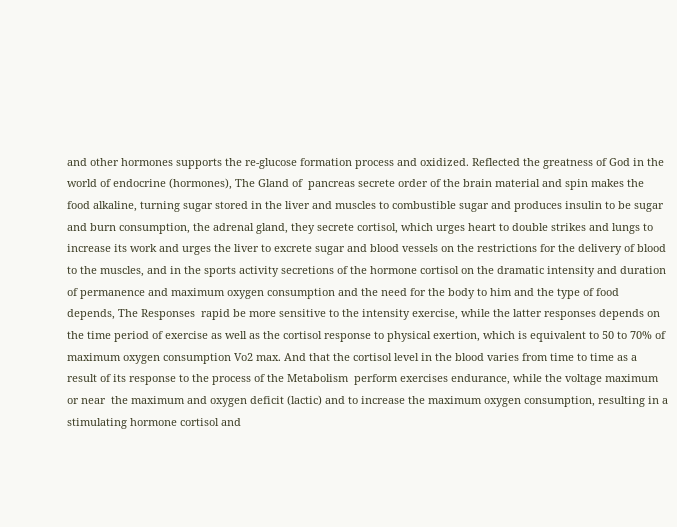and other hormones supports the re-glucose formation process and oxidized. Reflected the greatness of God in the world of endocrine (hormones), The Gland of  pancreas secrete order of the brain material and spin makes the food alkaline, turning sugar stored in the liver and muscles to combustible sugar and produces insulin to be sugar and burn consumption, the adrenal gland, they secrete cortisol, which urges heart to double strikes and lungs to increase its work and urges the liver to excrete sugar and blood vessels on the restrictions for the delivery of blood to the muscles, and in the sports activity secretions of the hormone cortisol on the dramatic intensity and duration of permanence and maximum oxygen consumption and the need for the body to him and the type of food depends, The Responses  rapid be more sensitive to the intensity exercise, while the latter responses depends on the time period of exercise as well as the cortisol response to physical exertion, which is equivalent to 50 to 70% of maximum oxygen consumption Vo2 max. And that the cortisol level in the blood varies from time to time as a result of its response to the process of the Metabolism  perform exercises endurance, while the voltage maximum or near  the maximum and oxygen deficit (lactic) and to increase the maximum oxygen consumption, resulting in a stimulating hormone cortisol and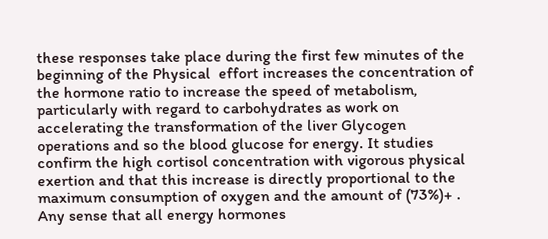these responses take place during the first few minutes of the beginning of the Physical  effort increases the concentration of the hormone ratio to increase the speed of metabolism, particularly with regard to carbohydrates as work on accelerating the transformation of the liver Glycogen  operations and so the blood glucose for energy. It studies confirm the high cortisol concentration with vigorous physical exertion and that this increase is directly proportional to the maximum consumption of oxygen and the amount of (73%)+ .
Any sense that all energy hormones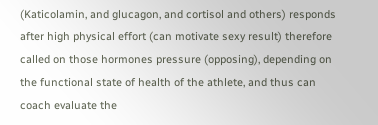(Katicolamin, and glucagon, and cortisol and others) responds after high physical effort (can motivate sexy result) therefore called on those hormones pressure (opposing), depending on the functional state of health of the athlete, and thus can coach evaluate the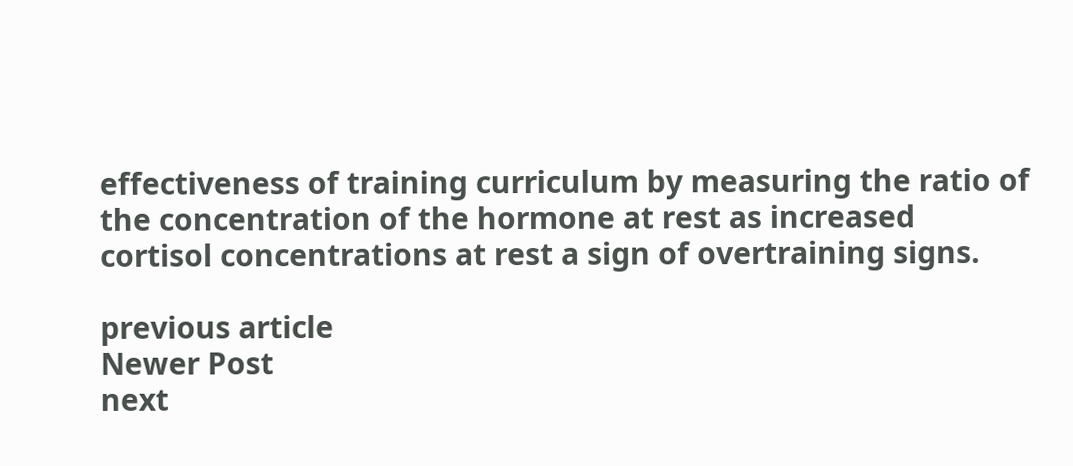effectiveness of training curriculum by measuring the ratio of the concentration of the hormone at rest as increased cortisol concentrations at rest a sign of overtraining signs.

previous article
Newer Post
next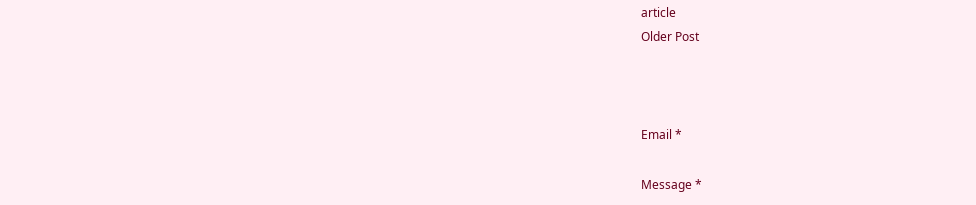article
Older Post



Email *

Message *